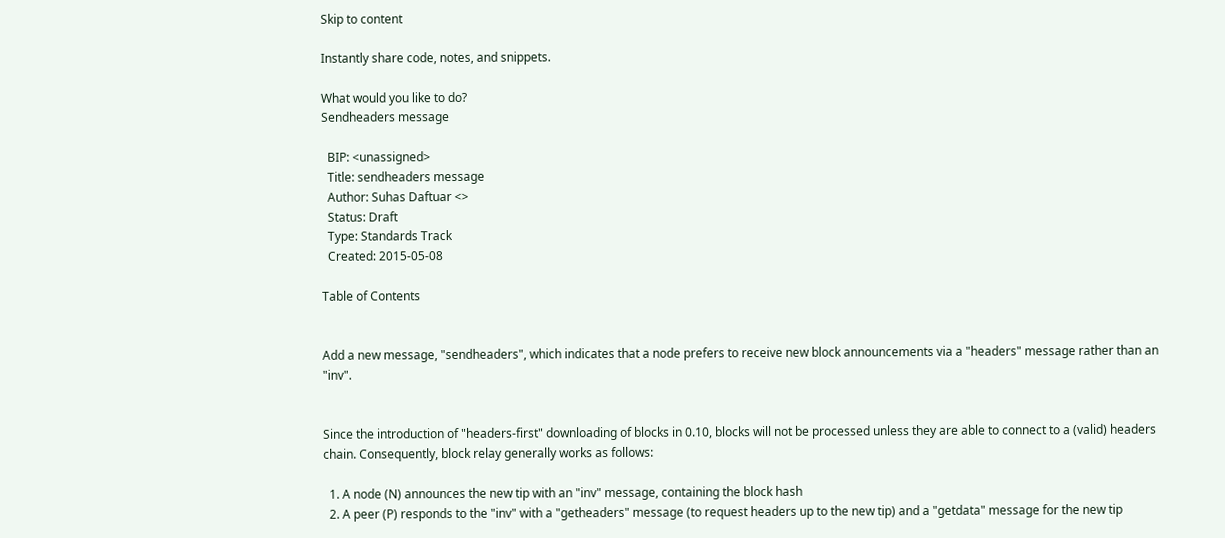Skip to content

Instantly share code, notes, and snippets.

What would you like to do?
Sendheaders message

  BIP: <unassigned>
  Title: sendheaders message
  Author: Suhas Daftuar <>
  Status: Draft
  Type: Standards Track
  Created: 2015-05-08

Table of Contents


Add a new message, "sendheaders", which indicates that a node prefers to receive new block announcements via a "headers" message rather than an "inv".


Since the introduction of "headers-first" downloading of blocks in 0.10, blocks will not be processed unless they are able to connect to a (valid) headers chain. Consequently, block relay generally works as follows:

  1. A node (N) announces the new tip with an "inv" message, containing the block hash
  2. A peer (P) responds to the "inv" with a "getheaders" message (to request headers up to the new tip) and a "getdata" message for the new tip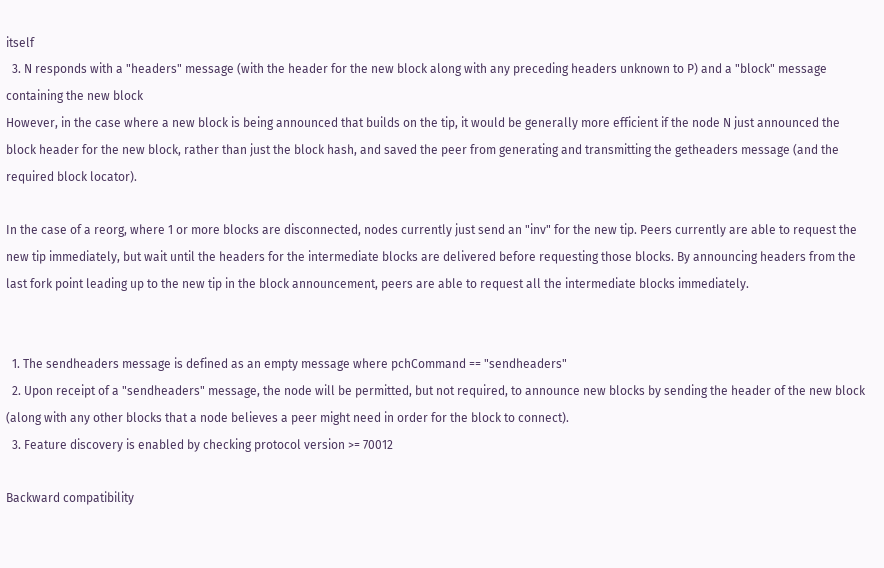itself
  3. N responds with a "headers" message (with the header for the new block along with any preceding headers unknown to P) and a "block" message containing the new block
However, in the case where a new block is being announced that builds on the tip, it would be generally more efficient if the node N just announced the block header for the new block, rather than just the block hash, and saved the peer from generating and transmitting the getheaders message (and the required block locator).

In the case of a reorg, where 1 or more blocks are disconnected, nodes currently just send an "inv" for the new tip. Peers currently are able to request the new tip immediately, but wait until the headers for the intermediate blocks are delivered before requesting those blocks. By announcing headers from the last fork point leading up to the new tip in the block announcement, peers are able to request all the intermediate blocks immediately.


  1. The sendheaders message is defined as an empty message where pchCommand == "sendheaders"
  2. Upon receipt of a "sendheaders" message, the node will be permitted, but not required, to announce new blocks by sending the header of the new block (along with any other blocks that a node believes a peer might need in order for the block to connect).
  3. Feature discovery is enabled by checking protocol version >= 70012

Backward compatibility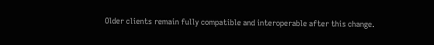Older clients remain fully compatible and interoperable after this change.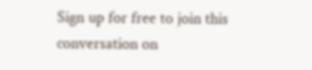Sign up for free to join this conversation on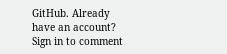GitHub. Already have an account? Sign in to comment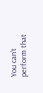You can’t perform that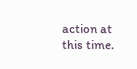action at this time.